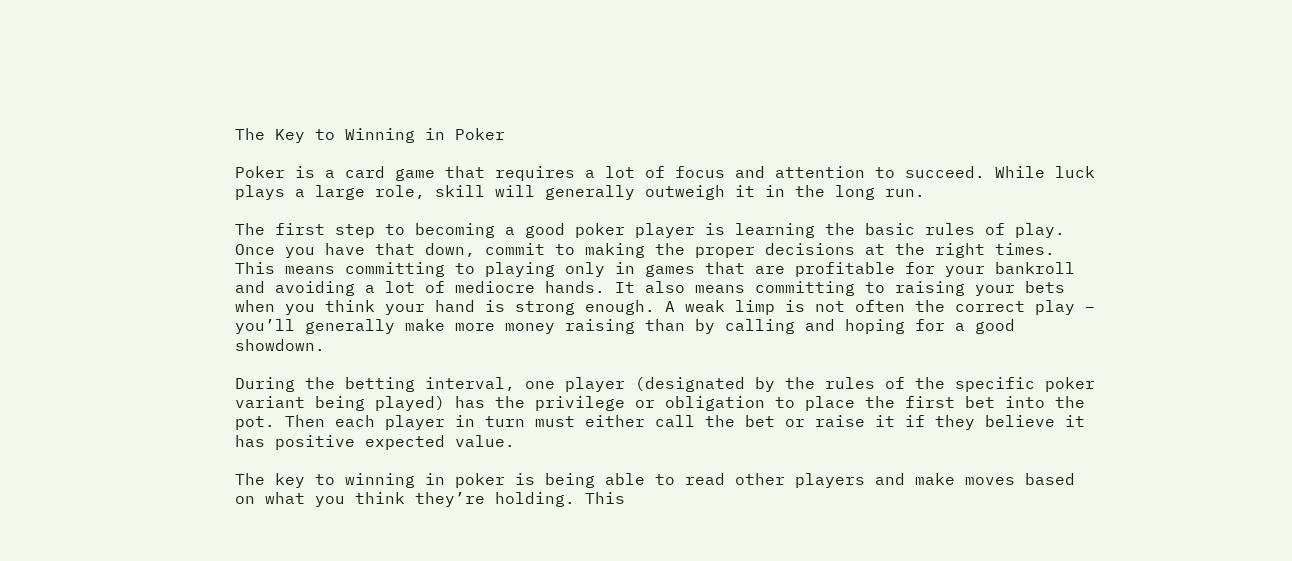The Key to Winning in Poker

Poker is a card game that requires a lot of focus and attention to succeed. While luck plays a large role, skill will generally outweigh it in the long run.

The first step to becoming a good poker player is learning the basic rules of play. Once you have that down, commit to making the proper decisions at the right times. This means committing to playing only in games that are profitable for your bankroll and avoiding a lot of mediocre hands. It also means committing to raising your bets when you think your hand is strong enough. A weak limp is not often the correct play – you’ll generally make more money raising than by calling and hoping for a good showdown.

During the betting interval, one player (designated by the rules of the specific poker variant being played) has the privilege or obligation to place the first bet into the pot. Then each player in turn must either call the bet or raise it if they believe it has positive expected value.

The key to winning in poker is being able to read other players and make moves based on what you think they’re holding. This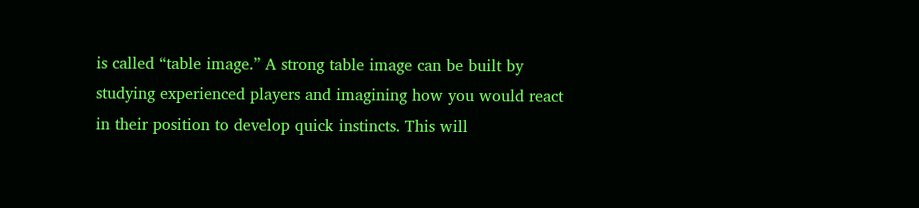is called “table image.” A strong table image can be built by studying experienced players and imagining how you would react in their position to develop quick instincts. This will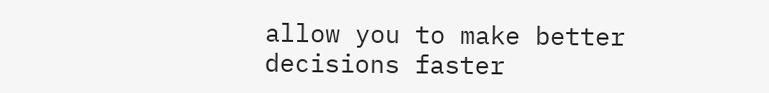allow you to make better decisions faster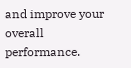and improve your overall performance.